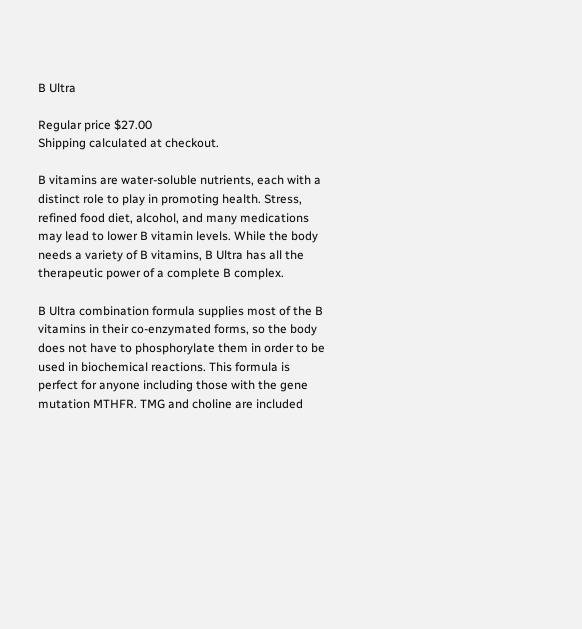B Ultra

Regular price $27.00
Shipping calculated at checkout.

B vitamins are water-soluble nutrients, each with a distinct role to play in promoting health. Stress, refined food diet, alcohol, and many medications may lead to lower B vitamin levels. While the body needs a variety of B vitamins, B Ultra has all the therapeutic power of a complete B complex.

B Ultra combination formula supplies most of the B vitamins in their co-enzymated forms, so the body does not have to phosphorylate them in order to be used in biochemical reactions. This formula is perfect for anyone including those with the gene mutation MTHFR. TMG and choline are included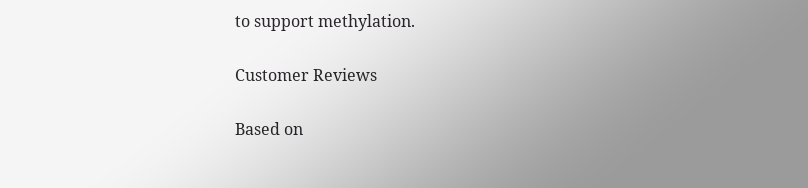to support methylation.

Customer Reviews

Based on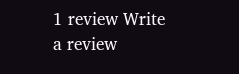1 review Write a review